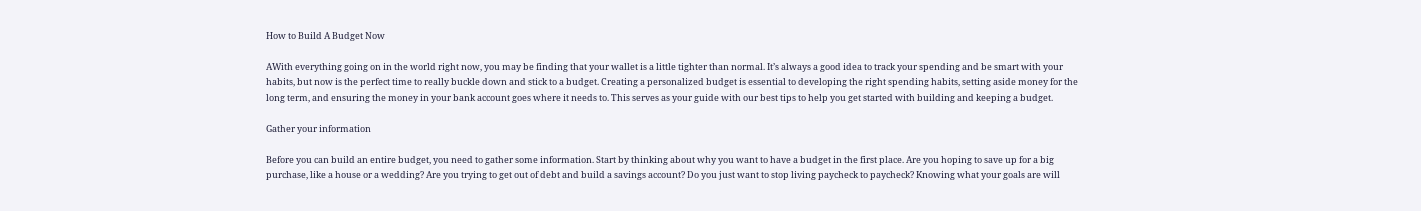How to Build A Budget Now

AWith everything going on in the world right now, you may be finding that your wallet is a little tighter than normal. It’s always a good idea to track your spending and be smart with your habits, but now is the perfect time to really buckle down and stick to a budget. Creating a personalized budget is essential to developing the right spending habits, setting aside money for the long term, and ensuring the money in your bank account goes where it needs to. This serves as your guide with our best tips to help you get started with building and keeping a budget.

Gather your information

Before you can build an entire budget, you need to gather some information. Start by thinking about why you want to have a budget in the first place. Are you hoping to save up for a big purchase, like a house or a wedding? Are you trying to get out of debt and build a savings account? Do you just want to stop living paycheck to paycheck? Knowing what your goals are will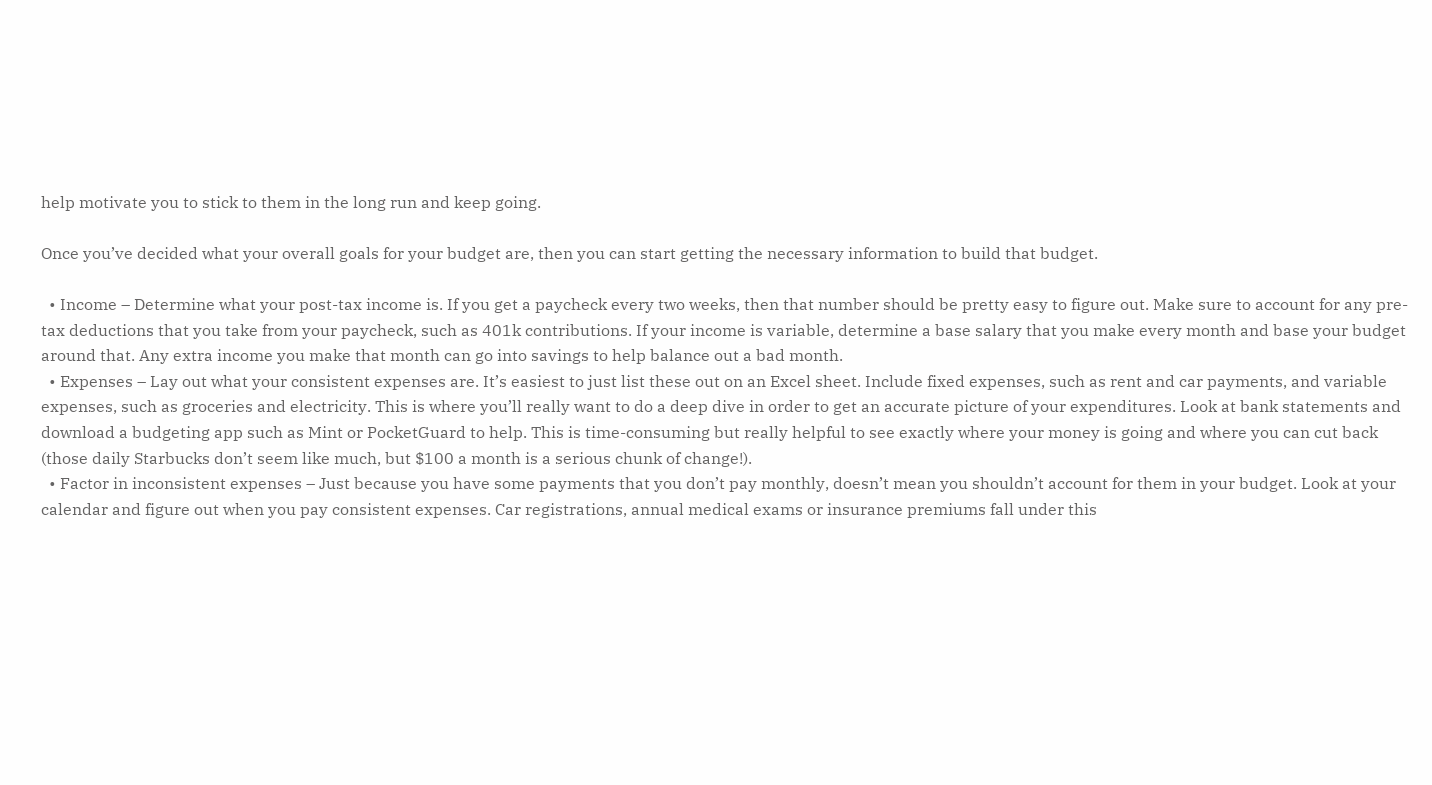help motivate you to stick to them in the long run and keep going.

Once you’ve decided what your overall goals for your budget are, then you can start getting the necessary information to build that budget.

  • Income – Determine what your post-tax income is. If you get a paycheck every two weeks, then that number should be pretty easy to figure out. Make sure to account for any pre-tax deductions that you take from your paycheck, such as 401k contributions. If your income is variable, determine a base salary that you make every month and base your budget around that. Any extra income you make that month can go into savings to help balance out a bad month.
  • Expenses – Lay out what your consistent expenses are. It’s easiest to just list these out on an Excel sheet. Include fixed expenses, such as rent and car payments, and variable expenses, such as groceries and electricity. This is where you’ll really want to do a deep dive in order to get an accurate picture of your expenditures. Look at bank statements and download a budgeting app such as Mint or PocketGuard to help. This is time-consuming but really helpful to see exactly where your money is going and where you can cut back (those daily Starbucks don’t seem like much, but $100 a month is a serious chunk of change!).
  • Factor in inconsistent expenses – Just because you have some payments that you don’t pay monthly, doesn’t mean you shouldn’t account for them in your budget. Look at your calendar and figure out when you pay consistent expenses. Car registrations, annual medical exams or insurance premiums fall under this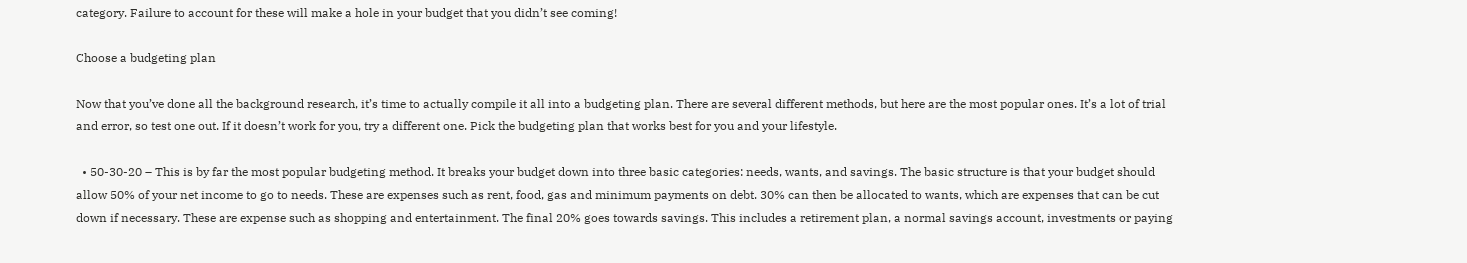category. Failure to account for these will make a hole in your budget that you didn’t see coming!

Choose a budgeting plan

Now that you’ve done all the background research, it’s time to actually compile it all into a budgeting plan. There are several different methods, but here are the most popular ones. It’s a lot of trial and error, so test one out. If it doesn’t work for you, try a different one. Pick the budgeting plan that works best for you and your lifestyle.

  • 50-30-20 – This is by far the most popular budgeting method. It breaks your budget down into three basic categories: needs, wants, and savings. The basic structure is that your budget should allow 50% of your net income to go to needs. These are expenses such as rent, food, gas and minimum payments on debt. 30% can then be allocated to wants, which are expenses that can be cut down if necessary. These are expense such as shopping and entertainment. The final 20% goes towards savings. This includes a retirement plan, a normal savings account, investments or paying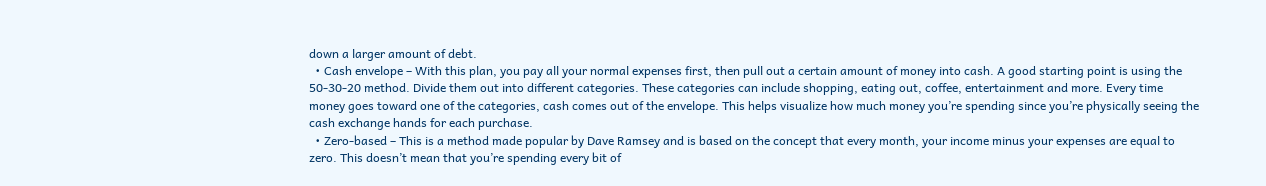down a larger amount of debt.
  • Cash envelope – With this plan, you pay all your normal expenses first, then pull out a certain amount of money into cash. A good starting point is using the 50-30-20 method. Divide them out into different categories. These categories can include shopping, eating out, coffee, entertainment and more. Every time money goes toward one of the categories, cash comes out of the envelope. This helps visualize how much money you’re spending since you’re physically seeing the cash exchange hands for each purchase.
  • Zero-based – This is a method made popular by Dave Ramsey and is based on the concept that every month, your income minus your expenses are equal to zero. This doesn’t mean that you’re spending every bit of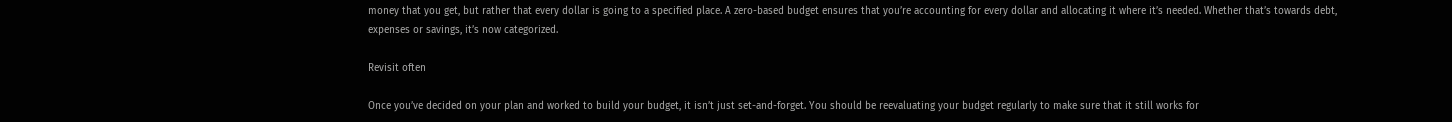money that you get, but rather that every dollar is going to a specified place. A zero-based budget ensures that you’re accounting for every dollar and allocating it where it’s needed. Whether that’s towards debt, expenses or savings, it’s now categorized.

Revisit often

Once you’ve decided on your plan and worked to build your budget, it isn’t just set-and-forget. You should be reevaluating your budget regularly to make sure that it still works for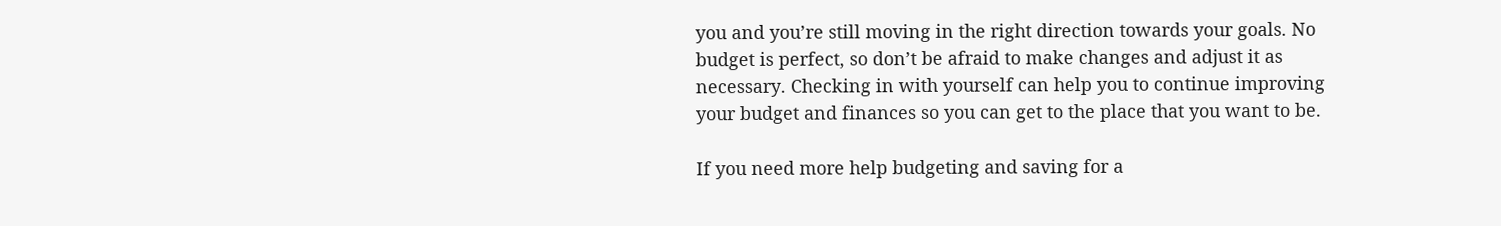you and you’re still moving in the right direction towards your goals. No budget is perfect, so don’t be afraid to make changes and adjust it as necessary. Checking in with yourself can help you to continue improving your budget and finances so you can get to the place that you want to be.

If you need more help budgeting and saving for a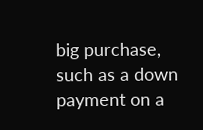big purchase, such as a down payment on a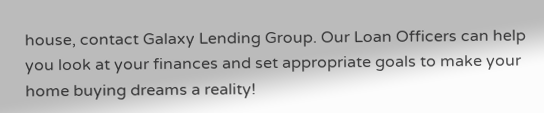house, contact Galaxy Lending Group. Our Loan Officers can help you look at your finances and set appropriate goals to make your home buying dreams a reality!